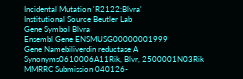Incidental Mutation 'R2122:Blvra'
Institutional Source Beutler Lab
Gene Symbol Blvra
Ensembl Gene ENSMUSG00000001999
Gene Namebiliverdin reductase A
Synonyms0610006A11Rik, Blvr, 2500001N03Rik
MMRRC Submission 040126-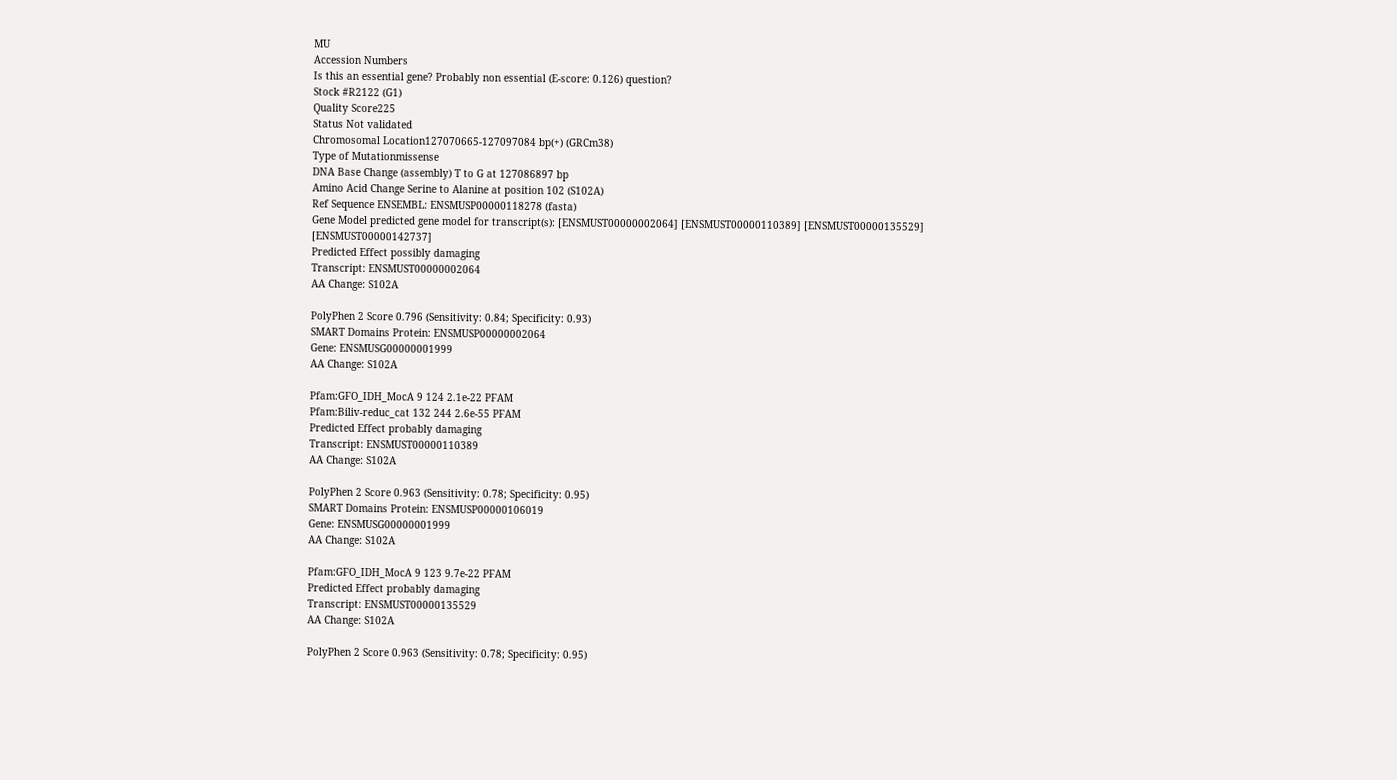MU
Accession Numbers
Is this an essential gene? Probably non essential (E-score: 0.126) question?
Stock #R2122 (G1)
Quality Score225
Status Not validated
Chromosomal Location127070665-127097084 bp(+) (GRCm38)
Type of Mutationmissense
DNA Base Change (assembly) T to G at 127086897 bp
Amino Acid Change Serine to Alanine at position 102 (S102A)
Ref Sequence ENSEMBL: ENSMUSP00000118278 (fasta)
Gene Model predicted gene model for transcript(s): [ENSMUST00000002064] [ENSMUST00000110389] [ENSMUST00000135529] [ENSMUST00000142737]
Predicted Effect possibly damaging
Transcript: ENSMUST00000002064
AA Change: S102A

PolyPhen 2 Score 0.796 (Sensitivity: 0.84; Specificity: 0.93)
SMART Domains Protein: ENSMUSP00000002064
Gene: ENSMUSG00000001999
AA Change: S102A

Pfam:GFO_IDH_MocA 9 124 2.1e-22 PFAM
Pfam:Biliv-reduc_cat 132 244 2.6e-55 PFAM
Predicted Effect probably damaging
Transcript: ENSMUST00000110389
AA Change: S102A

PolyPhen 2 Score 0.963 (Sensitivity: 0.78; Specificity: 0.95)
SMART Domains Protein: ENSMUSP00000106019
Gene: ENSMUSG00000001999
AA Change: S102A

Pfam:GFO_IDH_MocA 9 123 9.7e-22 PFAM
Predicted Effect probably damaging
Transcript: ENSMUST00000135529
AA Change: S102A

PolyPhen 2 Score 0.963 (Sensitivity: 0.78; Specificity: 0.95)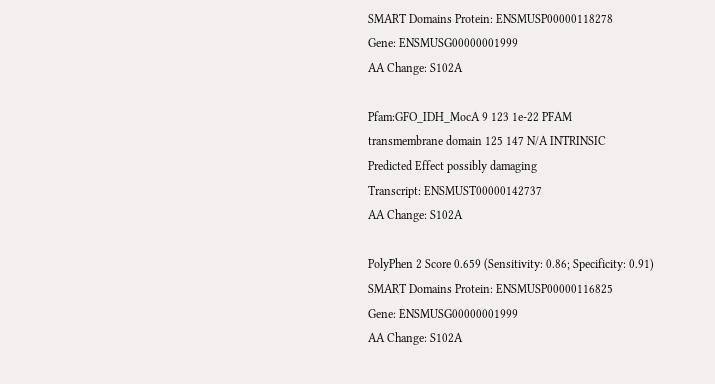SMART Domains Protein: ENSMUSP00000118278
Gene: ENSMUSG00000001999
AA Change: S102A

Pfam:GFO_IDH_MocA 9 123 1e-22 PFAM
transmembrane domain 125 147 N/A INTRINSIC
Predicted Effect possibly damaging
Transcript: ENSMUST00000142737
AA Change: S102A

PolyPhen 2 Score 0.659 (Sensitivity: 0.86; Specificity: 0.91)
SMART Domains Protein: ENSMUSP00000116825
Gene: ENSMUSG00000001999
AA Change: S102A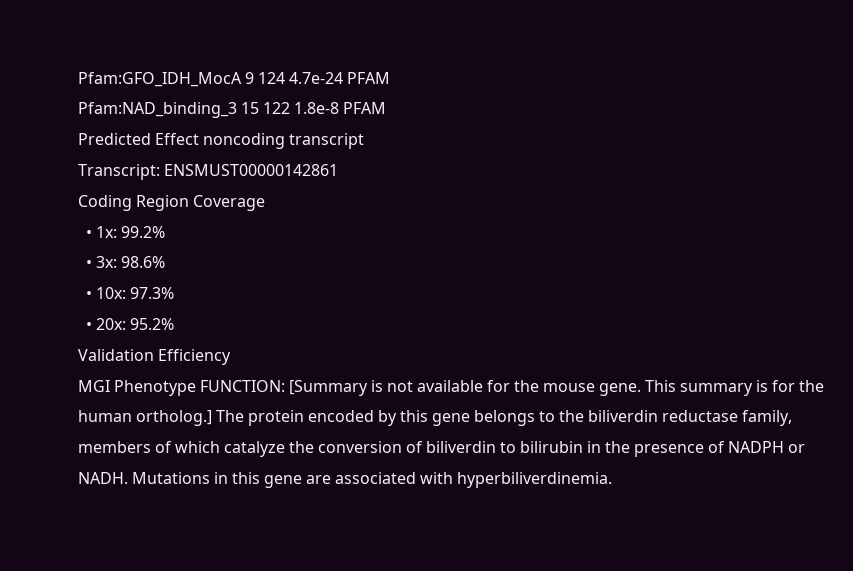Pfam:GFO_IDH_MocA 9 124 4.7e-24 PFAM
Pfam:NAD_binding_3 15 122 1.8e-8 PFAM
Predicted Effect noncoding transcript
Transcript: ENSMUST00000142861
Coding Region Coverage
  • 1x: 99.2%
  • 3x: 98.6%
  • 10x: 97.3%
  • 20x: 95.2%
Validation Efficiency
MGI Phenotype FUNCTION: [Summary is not available for the mouse gene. This summary is for the human ortholog.] The protein encoded by this gene belongs to the biliverdin reductase family, members of which catalyze the conversion of biliverdin to bilirubin in the presence of NADPH or NADH. Mutations in this gene are associated with hyperbiliverdinemia.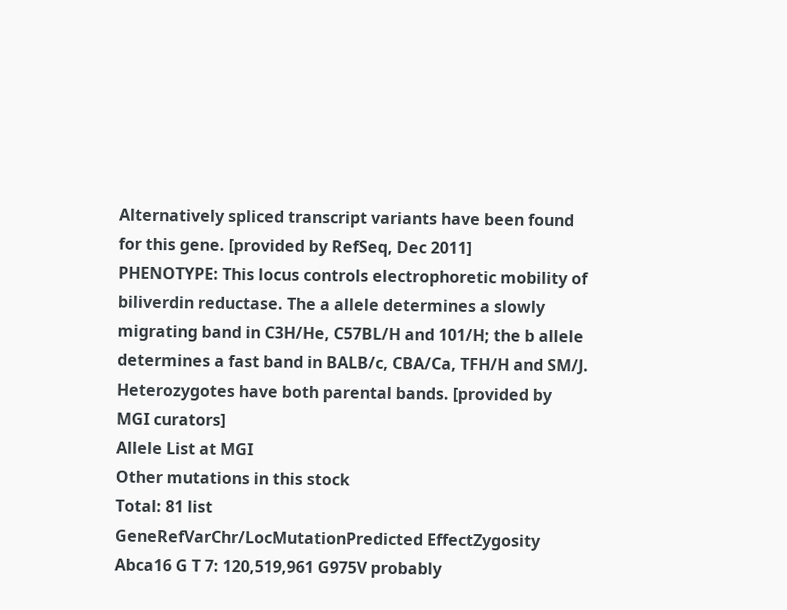Alternatively spliced transcript variants have been found for this gene. [provided by RefSeq, Dec 2011]
PHENOTYPE: This locus controls electrophoretic mobility of biliverdin reductase. The a allele determines a slowly migrating band in C3H/He, C57BL/H and 101/H; the b allele determines a fast band in BALB/c, CBA/Ca, TFH/H and SM/J. Heterozygotes have both parental bands. [provided by MGI curators]
Allele List at MGI
Other mutations in this stock
Total: 81 list
GeneRefVarChr/LocMutationPredicted EffectZygosity
Abca16 G T 7: 120,519,961 G975V probably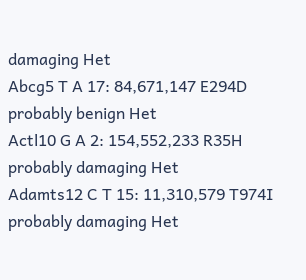damaging Het
Abcg5 T A 17: 84,671,147 E294D probably benign Het
Actl10 G A 2: 154,552,233 R35H probably damaging Het
Adamts12 C T 15: 11,310,579 T974I probably damaging Het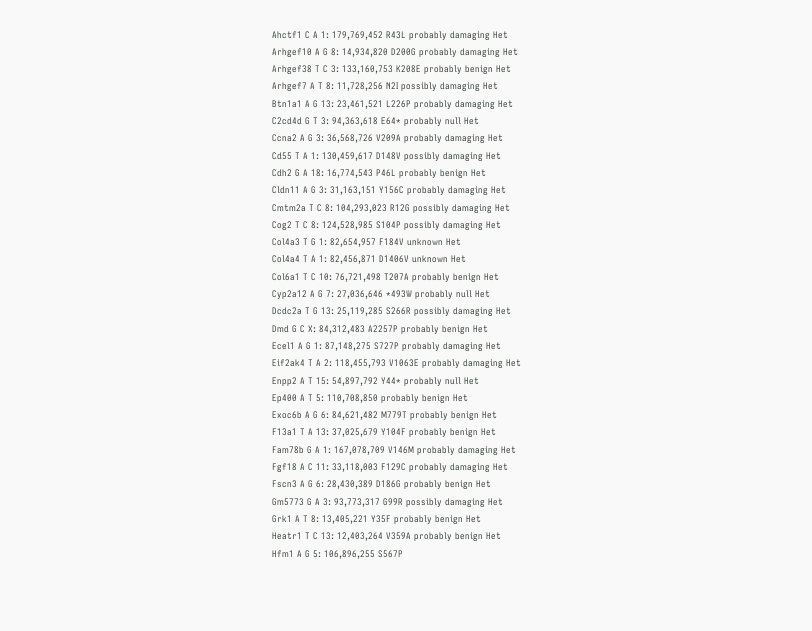Ahctf1 C A 1: 179,769,452 R43L probably damaging Het
Arhgef10 A G 8: 14,934,820 D200G probably damaging Het
Arhgef38 T C 3: 133,160,753 K208E probably benign Het
Arhgef7 A T 8: 11,728,256 N2I possibly damaging Het
Btn1a1 A G 13: 23,461,521 L226P probably damaging Het
C2cd4d G T 3: 94,363,618 E64* probably null Het
Ccna2 A G 3: 36,568,726 V209A probably damaging Het
Cd55 T A 1: 130,459,617 D148V possibly damaging Het
Cdh2 G A 18: 16,774,543 P46L probably benign Het
Cldn11 A G 3: 31,163,151 Y156C probably damaging Het
Cmtm2a T C 8: 104,293,023 R12G possibly damaging Het
Cog2 T C 8: 124,528,985 S104P possibly damaging Het
Col4a3 T G 1: 82,654,957 F184V unknown Het
Col4a4 T A 1: 82,456,871 D1406V unknown Het
Col6a1 T C 10: 76,721,498 T207A probably benign Het
Cyp2a12 A G 7: 27,036,646 *493W probably null Het
Dcdc2a T G 13: 25,119,285 S266R possibly damaging Het
Dmd G C X: 84,312,483 A2257P probably benign Het
Ecel1 A G 1: 87,148,275 S727P probably damaging Het
Eif2ak4 T A 2: 118,455,793 V1063E probably damaging Het
Enpp2 A T 15: 54,897,792 Y44* probably null Het
Ep400 A T 5: 110,708,850 probably benign Het
Exoc6b A G 6: 84,621,482 M779T probably benign Het
F13a1 T A 13: 37,025,679 Y104F probably benign Het
Fam78b G A 1: 167,078,709 V146M probably damaging Het
Fgf18 A C 11: 33,118,003 F129C probably damaging Het
Fscn3 A G 6: 28,430,389 D186G probably benign Het
Gm5773 G A 3: 93,773,317 G99R possibly damaging Het
Grk1 A T 8: 13,405,221 Y35F probably benign Het
Heatr1 T C 13: 12,403,264 V359A probably benign Het
Hfm1 A G 5: 106,896,255 S567P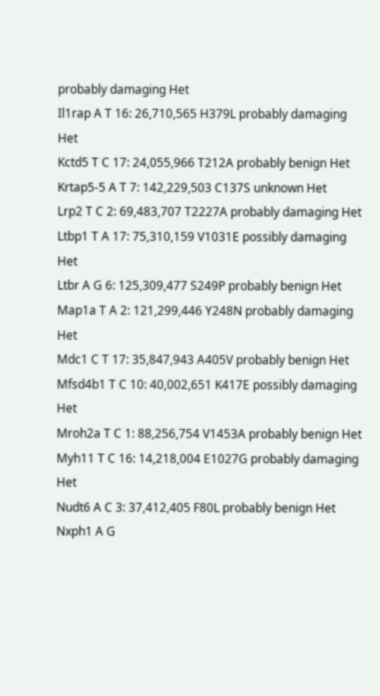probably damaging Het
Il1rap A T 16: 26,710,565 H379L probably damaging Het
Kctd5 T C 17: 24,055,966 T212A probably benign Het
Krtap5-5 A T 7: 142,229,503 C137S unknown Het
Lrp2 T C 2: 69,483,707 T2227A probably damaging Het
Ltbp1 T A 17: 75,310,159 V1031E possibly damaging Het
Ltbr A G 6: 125,309,477 S249P probably benign Het
Map1a T A 2: 121,299,446 Y248N probably damaging Het
Mdc1 C T 17: 35,847,943 A405V probably benign Het
Mfsd4b1 T C 10: 40,002,651 K417E possibly damaging Het
Mroh2a T C 1: 88,256,754 V1453A probably benign Het
Myh11 T C 16: 14,218,004 E1027G probably damaging Het
Nudt6 A C 3: 37,412,405 F80L probably benign Het
Nxph1 A G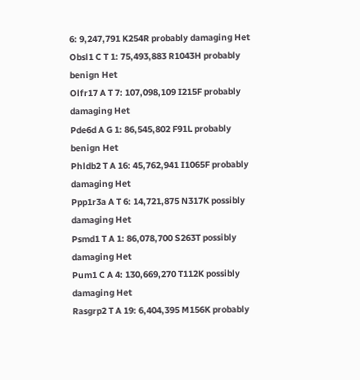6: 9,247,791 K254R probably damaging Het
Obsl1 C T 1: 75,493,883 R1043H probably benign Het
Olfr17 A T 7: 107,098,109 I215F probably damaging Het
Pde6d A G 1: 86,545,802 F91L probably benign Het
Phldb2 T A 16: 45,762,941 I1065F probably damaging Het
Ppp1r3a A T 6: 14,721,875 N317K possibly damaging Het
Psmd1 T A 1: 86,078,700 S263T possibly damaging Het
Pum1 C A 4: 130,669,270 T112K possibly damaging Het
Rasgrp2 T A 19: 6,404,395 M156K probably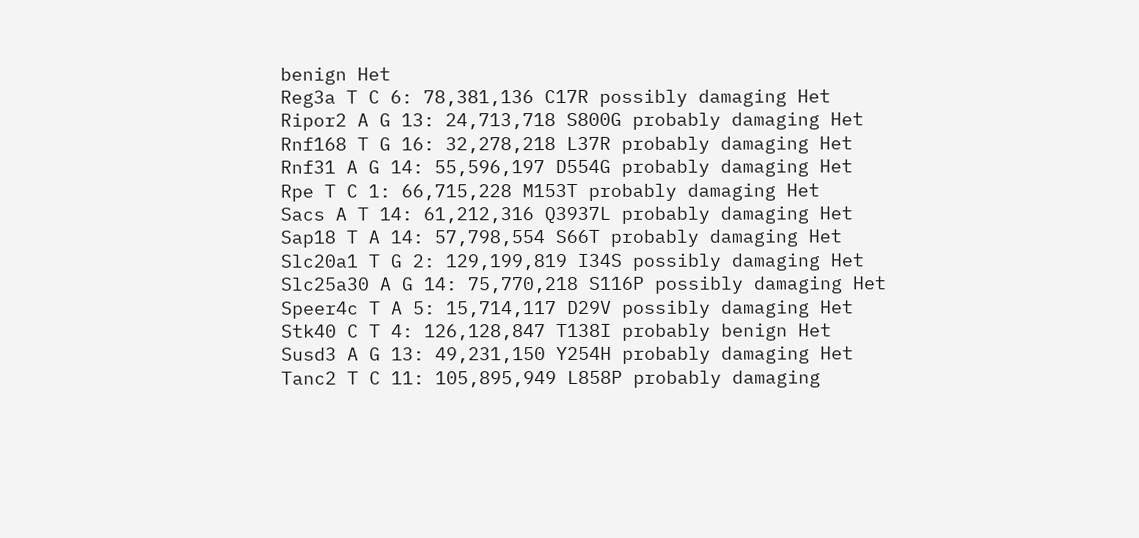benign Het
Reg3a T C 6: 78,381,136 C17R possibly damaging Het
Ripor2 A G 13: 24,713,718 S800G probably damaging Het
Rnf168 T G 16: 32,278,218 L37R probably damaging Het
Rnf31 A G 14: 55,596,197 D554G probably damaging Het
Rpe T C 1: 66,715,228 M153T probably damaging Het
Sacs A T 14: 61,212,316 Q3937L probably damaging Het
Sap18 T A 14: 57,798,554 S66T probably damaging Het
Slc20a1 T G 2: 129,199,819 I34S possibly damaging Het
Slc25a30 A G 14: 75,770,218 S116P possibly damaging Het
Speer4c T A 5: 15,714,117 D29V possibly damaging Het
Stk40 C T 4: 126,128,847 T138I probably benign Het
Susd3 A G 13: 49,231,150 Y254H probably damaging Het
Tanc2 T C 11: 105,895,949 L858P probably damaging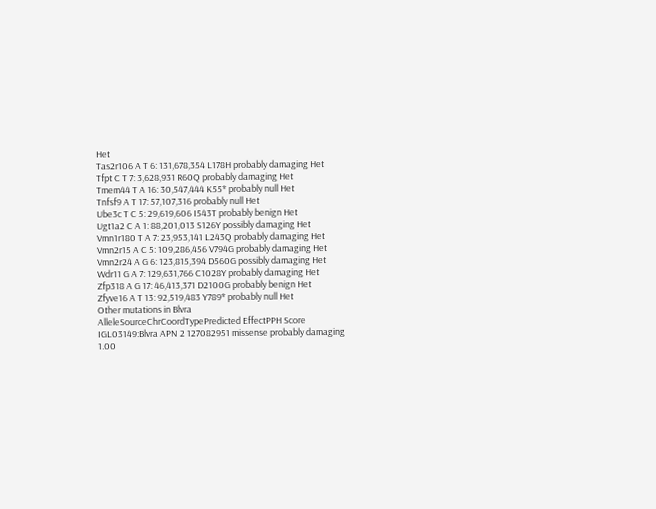Het
Tas2r106 A T 6: 131,678,354 L178H probably damaging Het
Tfpt C T 7: 3,628,931 R60Q probably damaging Het
Tmem44 T A 16: 30,547,444 K55* probably null Het
Tnfsf9 A T 17: 57,107,316 probably null Het
Ube3c T C 5: 29,619,606 I543T probably benign Het
Ugt1a2 C A 1: 88,201,013 S126Y possibly damaging Het
Vmn1r180 T A 7: 23,953,141 L243Q probably damaging Het
Vmn2r15 A C 5: 109,286,456 V794G probably damaging Het
Vmn2r24 A G 6: 123,815,394 D560G possibly damaging Het
Wdr11 G A 7: 129,631,766 C1028Y probably damaging Het
Zfp318 A G 17: 46,413,371 D2100G probably benign Het
Zfyve16 A T 13: 92,519,483 Y789* probably null Het
Other mutations in Blvra
AlleleSourceChrCoordTypePredicted EffectPPH Score
IGL03149:Blvra APN 2 127082951 missense probably damaging 1.00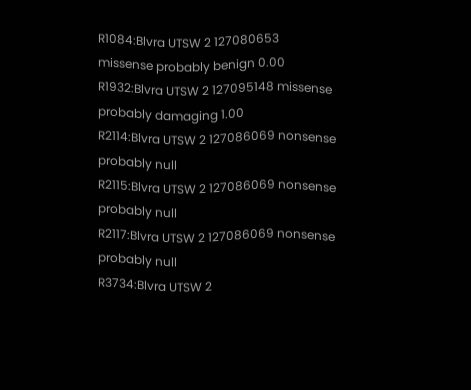R1084:Blvra UTSW 2 127080653 missense probably benign 0.00
R1932:Blvra UTSW 2 127095148 missense probably damaging 1.00
R2114:Blvra UTSW 2 127086069 nonsense probably null
R2115:Blvra UTSW 2 127086069 nonsense probably null
R2117:Blvra UTSW 2 127086069 nonsense probably null
R3734:Blvra UTSW 2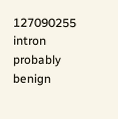127090255 intron probably benign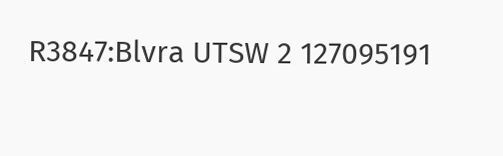R3847:Blvra UTSW 2 127095191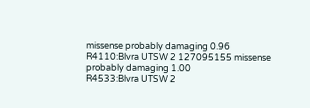missense probably damaging 0.96
R4110:Blvra UTSW 2 127095155 missense probably damaging 1.00
R4533:Blvra UTSW 2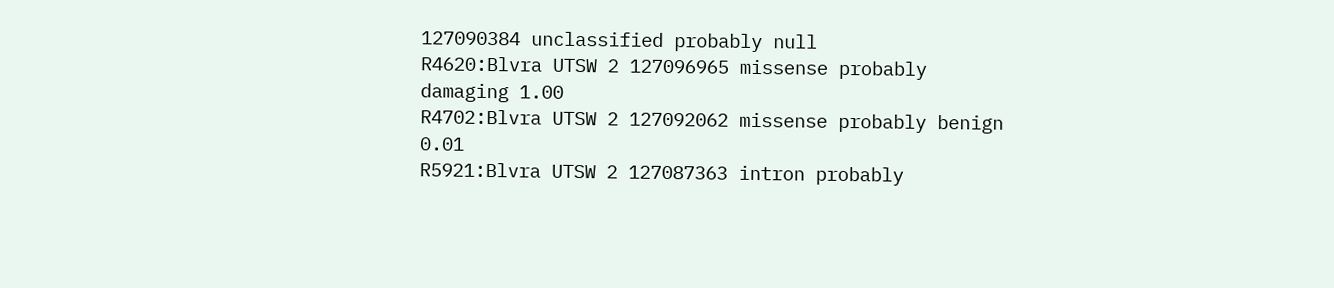127090384 unclassified probably null
R4620:Blvra UTSW 2 127096965 missense probably damaging 1.00
R4702:Blvra UTSW 2 127092062 missense probably benign 0.01
R5921:Blvra UTSW 2 127087363 intron probably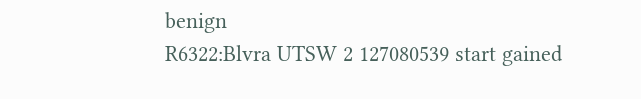benign
R6322:Blvra UTSW 2 127080539 start gained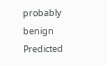probably benign
Predicted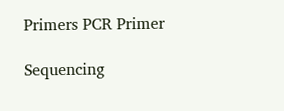Primers PCR Primer

Sequencing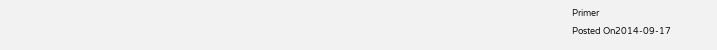Primer
Posted On2014-09-17